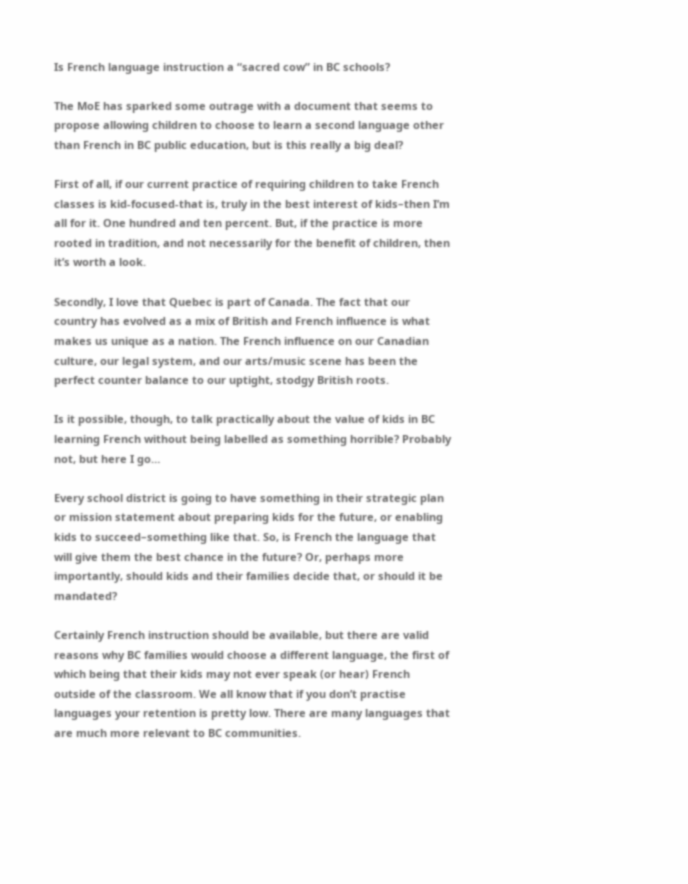Is French language instruction a “sacred cow” in BC schools?

The MoE has sparked some outrage with a document that seems to propose allowing children to choose to learn a second language other than French in BC public education, but is this really a big deal?

First of all, if our current practice of requiring children to take French classes is kid-focused-that is, truly in the best interest of kids–then I’m all for it. One hundred and ten percent. But, if the practice is more rooted in tradition, and not necessarily for the benefit of children, then it’s worth a look.

Secondly, I love that Quebec is part of Canada. The fact that our country has evolved as a mix of British and French influence is what makes us unique as a nation. The French influence on our Canadian culture, our legal system, and our arts/music scene has been the perfect counter balance to our uptight, stodgy British roots.

Is it possible, though, to talk practically about the value of kids in BC learning French without being labelled as something horrible? Probably not, but here I go…

Every school district is going to have something in their strategic plan or mission statement about preparing kids for the future, or enabling kids to succeed–something like that. So, is French the language that will give them the best chance in the future? Or, perhaps more importantly, should kids and their families decide that, or should it be mandated?

Certainly French instruction should be available, but there are valid reasons why BC families would choose a different language, the first of which being that their kids may not ever speak (or hear) French outside of the classroom. We all know that if you don’t practise languages your retention is pretty low. There are many languages that are much more relevant to BC communities.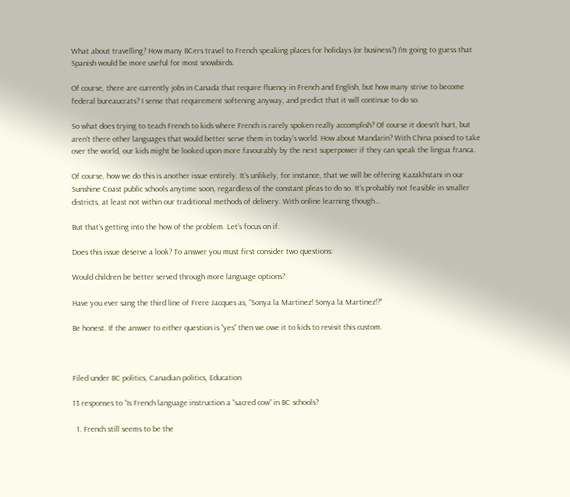What about travelling? How many BCers travel to French speaking places for holidays (or business?) I’m going to guess that Spanish would be more useful for most snowbirds.

Of course, there are currently jobs in Canada that require fluency in French and English, but how many strive to become federal bureaucrats? I sense that requirement softening anyway, and predict that it will continue to do so.

So what does trying to teach French to kids where French is rarely spoken really accomplish? Of course it doesn’t hurt, but aren’t there other languages that would better serve them in today’s world. How about Mandarin? With China poised to take over the world, our kids might be looked upon more favourably by the next superpower if they can speak the lingua franca.

Of course, how we do this is another issue entirely. It’s unlikely, for instance, that we will be offering Kazakhstani in our Sunshine Coast public schools anytime soon, regardless of the constant pleas to do so. It’s probably not feasible in smaller districts, at least not within our traditional methods of delivery. With online learning though…

But that’s getting into the how of the problem. Let’s focus on if.

Does this issue deserve a look? To answer you must first consider two questions:

Would children be better served through more language options?

Have you ever sang the third line of Frere Jacques as, “Sonya la Martinez! Sonya la Martinez!?”

Be honest. If the answer to either question is “yes” then we owe it to kids to revisit this custom.



Filed under BC politics, Canadian politics, Education

13 responses to “Is French language instruction a “sacred cow” in BC schools?

  1. French still seems to be the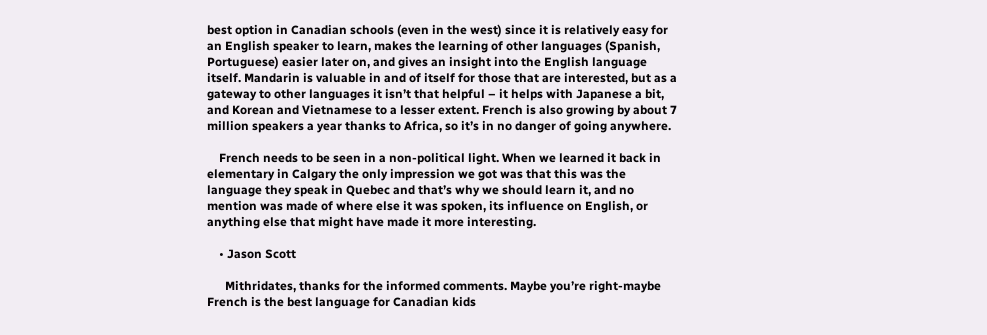best option in Canadian schools (even in the west) since it is relatively easy for an English speaker to learn, makes the learning of other languages (Spanish, Portuguese) easier later on, and gives an insight into the English language itself. Mandarin is valuable in and of itself for those that are interested, but as a gateway to other languages it isn’t that helpful – it helps with Japanese a bit, and Korean and Vietnamese to a lesser extent. French is also growing by about 7 million speakers a year thanks to Africa, so it’s in no danger of going anywhere.

    French needs to be seen in a non-political light. When we learned it back in elementary in Calgary the only impression we got was that this was the language they speak in Quebec and that’s why we should learn it, and no mention was made of where else it was spoken, its influence on English, or anything else that might have made it more interesting.

    • Jason Scott

      Mithridates, thanks for the informed comments. Maybe you’re right-maybe French is the best language for Canadian kids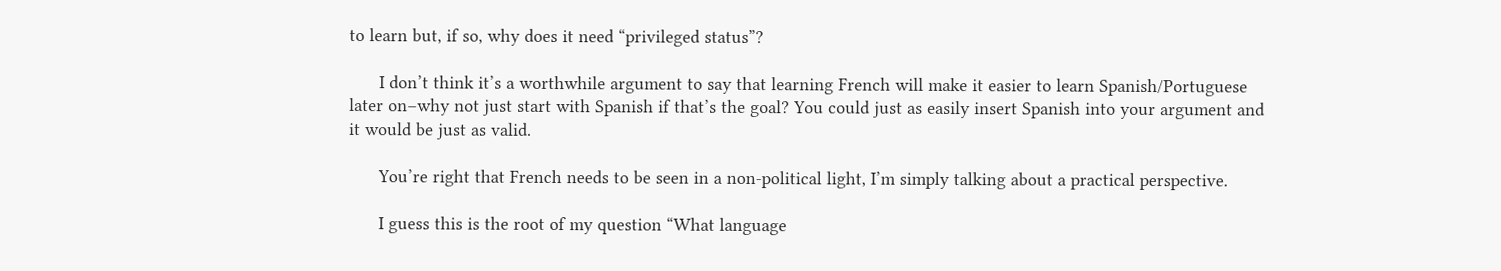to learn but, if so, why does it need “privileged status”?

      I don’t think it’s a worthwhile argument to say that learning French will make it easier to learn Spanish/Portuguese later on–why not just start with Spanish if that’s the goal? You could just as easily insert Spanish into your argument and it would be just as valid.

      You’re right that French needs to be seen in a non-political light, I’m simply talking about a practical perspective.

      I guess this is the root of my question “What language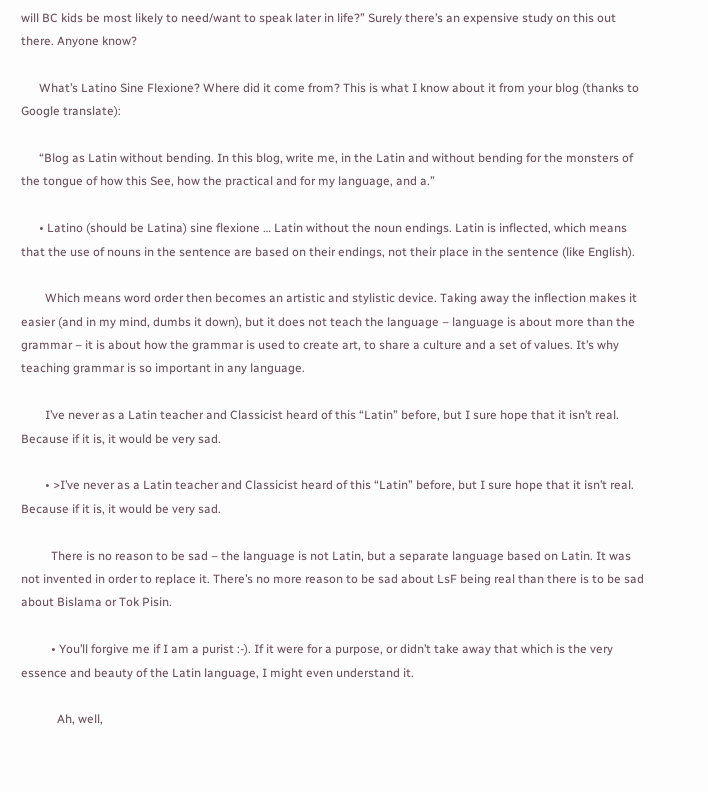will BC kids be most likely to need/want to speak later in life?” Surely there’s an expensive study on this out there. Anyone know?

      What’s Latino Sine Flexione? Where did it come from? This is what I know about it from your blog (thanks to Google translate):

      “Blog as Latin without bending. In this blog, write me, in the Latin and without bending for the monsters of the tongue of how this See, how the practical and for my language, and a.”

      • Latino (should be Latina) sine flexione … Latin without the noun endings. Latin is inflected, which means that the use of nouns in the sentence are based on their endings, not their place in the sentence (like English).

        Which means word order then becomes an artistic and stylistic device. Taking away the inflection makes it easier (and in my mind, dumbs it down), but it does not teach the language – language is about more than the grammar – it is about how the grammar is used to create art, to share a culture and a set of values. It’s why teaching grammar is so important in any language.

        I’ve never as a Latin teacher and Classicist heard of this “Latin” before, but I sure hope that it isn’t real. Because if it is, it would be very sad.

        • >I’ve never as a Latin teacher and Classicist heard of this “Latin” before, but I sure hope that it isn’t real. Because if it is, it would be very sad.

          There is no reason to be sad – the language is not Latin, but a separate language based on Latin. It was not invented in order to replace it. There’s no more reason to be sad about LsF being real than there is to be sad about Bislama or Tok Pisin.

          • You’ll forgive me if I am a purist :-). If it were for a purpose, or didn’t take away that which is the very essence and beauty of the Latin language, I might even understand it.

            Ah, well,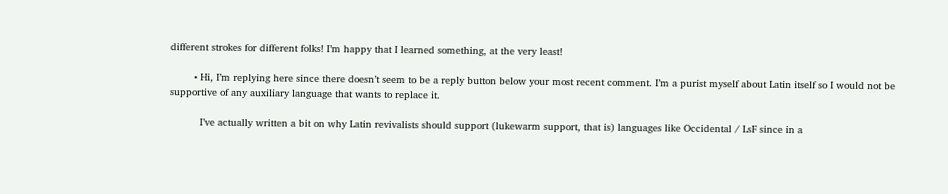different strokes for different folks! I’m happy that I learned something, at the very least!

        • Hi, I’m replying here since there doesn’t seem to be a reply button below your most recent comment. I’m a purist myself about Latin itself so I would not be supportive of any auxiliary language that wants to replace it.

          I’ve actually written a bit on why Latin revivalists should support (lukewarm support, that is) languages like Occidental / LsF since in a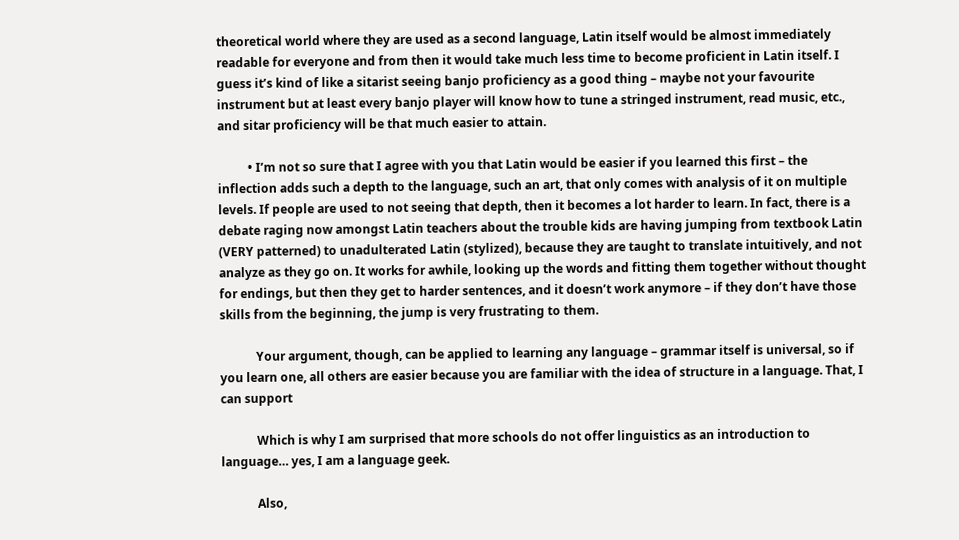theoretical world where they are used as a second language, Latin itself would be almost immediately readable for everyone and from then it would take much less time to become proficient in Latin itself. I guess it’s kind of like a sitarist seeing banjo proficiency as a good thing – maybe not your favourite instrument but at least every banjo player will know how to tune a stringed instrument, read music, etc., and sitar proficiency will be that much easier to attain.

          • I’m not so sure that I agree with you that Latin would be easier if you learned this first – the inflection adds such a depth to the language, such an art, that only comes with analysis of it on multiple levels. If people are used to not seeing that depth, then it becomes a lot harder to learn. In fact, there is a debate raging now amongst Latin teachers about the trouble kids are having jumping from textbook Latin (VERY patterned) to unadulterated Latin (stylized), because they are taught to translate intuitively, and not analyze as they go on. It works for awhile, looking up the words and fitting them together without thought for endings, but then they get to harder sentences, and it doesn’t work anymore – if they don’t have those skills from the beginning, the jump is very frustrating to them.

            Your argument, though, can be applied to learning any language – grammar itself is universal, so if you learn one, all others are easier because you are familiar with the idea of structure in a language. That, I can support

            Which is why I am surprised that more schools do not offer linguistics as an introduction to language… yes, I am a language geek.

            Also,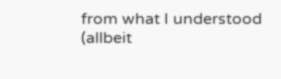from what I understood (allbeit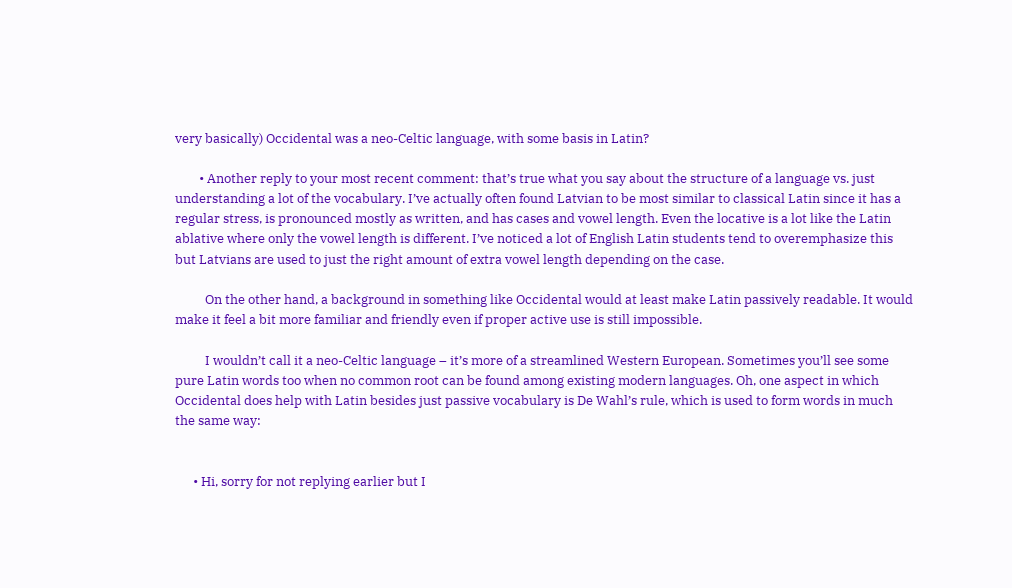very basically) Occidental was a neo-Celtic language, with some basis in Latin?

        • Another reply to your most recent comment: that’s true what you say about the structure of a language vs. just understanding a lot of the vocabulary. I’ve actually often found Latvian to be most similar to classical Latin since it has a regular stress, is pronounced mostly as written, and has cases and vowel length. Even the locative is a lot like the Latin ablative where only the vowel length is different. I’ve noticed a lot of English Latin students tend to overemphasize this but Latvians are used to just the right amount of extra vowel length depending on the case.

          On the other hand, a background in something like Occidental would at least make Latin passively readable. It would make it feel a bit more familiar and friendly even if proper active use is still impossible.

          I wouldn’t call it a neo-Celtic language – it’s more of a streamlined Western European. Sometimes you’ll see some pure Latin words too when no common root can be found among existing modern languages. Oh, one aspect in which Occidental does help with Latin besides just passive vocabulary is De Wahl’s rule, which is used to form words in much the same way:


      • Hi, sorry for not replying earlier but I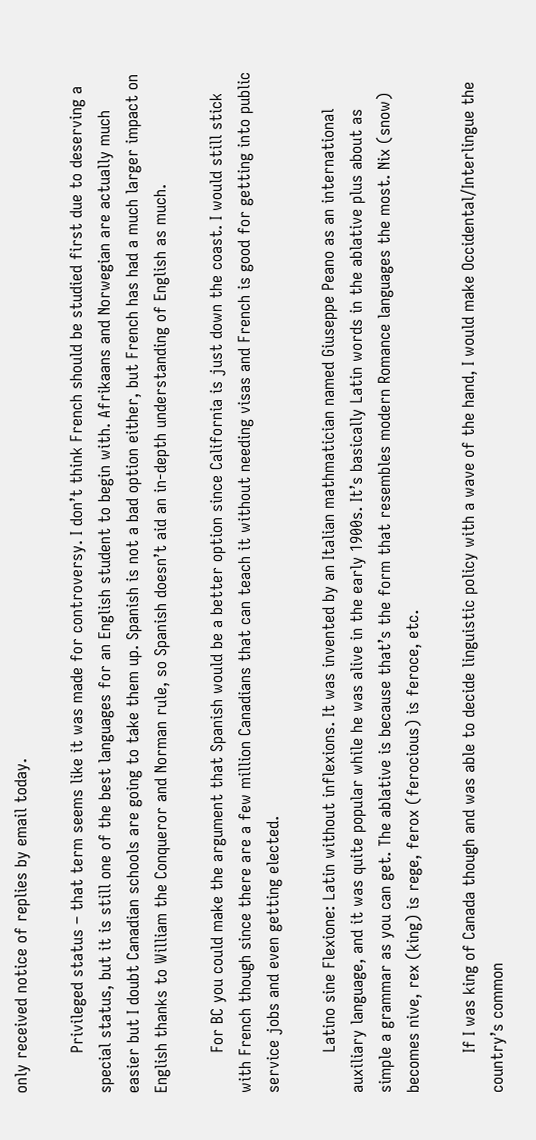only received notice of replies by email today.

        Privileged status – that term seems like it was made for controversy. I don’t think French should be studied first due to deserving a special status, but it is still one of the best languages for an English student to begin with. Afrikaans and Norwegian are actually much easier but I doubt Canadian schools are going to take them up. Spanish is not a bad option either, but French has had a much larger impact on English thanks to William the Conqueror and Norman rule, so Spanish doesn’t aid an in-depth understanding of English as much.

        For BC you could make the argument that Spanish would be a better option since California is just down the coast. I would still stick with French though since there are a few million Canadians that can teach it without needing visas and French is good for getting into public service jobs and even getting elected.

        Latino sine Flexione: Latin without inflexions. It was invented by an Italian mathmatician named Giuseppe Peano as an international auxiliary language, and it was quite popular while he was alive in the early 1900s. It’s basically Latin words in the ablative plus about as simple a grammar as you can get. The ablative is because that’s the form that resembles modern Romance languages the most. Nix (snow) becomes nive, rex (king) is rege, ferox (ferocious) is feroce, etc.

        If I was king of Canada though and was able to decide linguistic policy with a wave of the hand, I would make Occidental/Interlingue the country’s common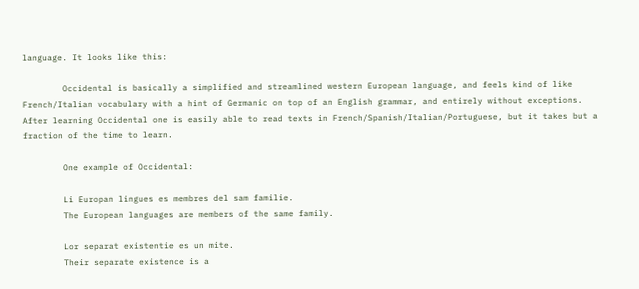language. It looks like this:

        Occidental is basically a simplified and streamlined western European language, and feels kind of like French/Italian vocabulary with a hint of Germanic on top of an English grammar, and entirely without exceptions. After learning Occidental one is easily able to read texts in French/Spanish/Italian/Portuguese, but it takes but a fraction of the time to learn.

        One example of Occidental:

        Li Europan lingues es membres del sam familie.
        The European languages are members of the same family.

        Lor separat existentie es un mite.
        Their separate existence is a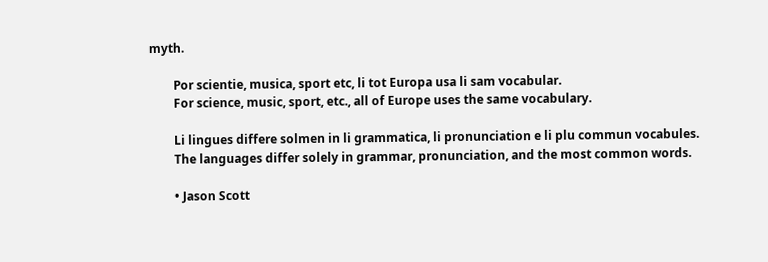myth.

        Por scientie, musica, sport etc, li tot Europa usa li sam vocabular.
        For science, music, sport, etc., all of Europe uses the same vocabulary.

        Li lingues differe solmen in li grammatica, li pronunciation e li plu commun vocabules.
        The languages differ solely in grammar, pronunciation, and the most common words.

        • Jason Scott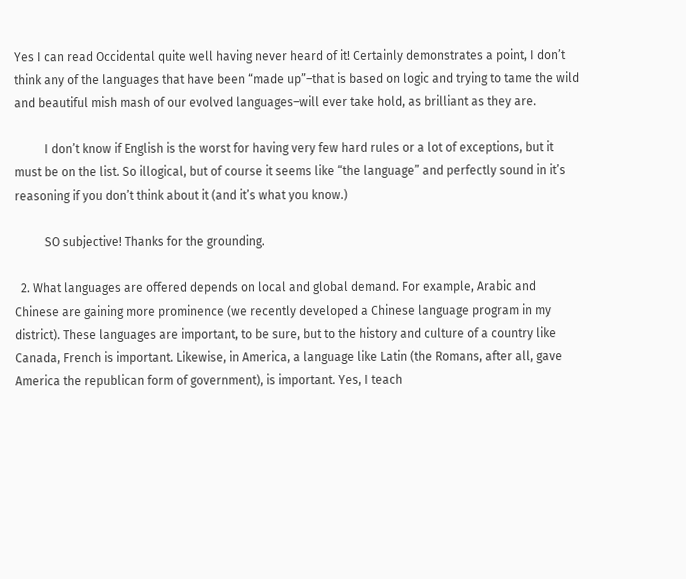Yes I can read Occidental quite well having never heard of it! Certainly demonstrates a point, I don’t think any of the languages that have been “made up”–that is based on logic and trying to tame the wild and beautiful mish mash of our evolved languages–will ever take hold, as brilliant as they are.

          I don’t know if English is the worst for having very few hard rules or a lot of exceptions, but it must be on the list. So illogical, but of course it seems like “the language” and perfectly sound in it’s reasoning if you don’t think about it (and it’s what you know.)

          SO subjective! Thanks for the grounding.

  2. What languages are offered depends on local and global demand. For example, Arabic and Chinese are gaining more prominence (we recently developed a Chinese language program in my district). These languages are important, to be sure, but to the history and culture of a country like Canada, French is important. Likewise, in America, a language like Latin (the Romans, after all, gave America the republican form of government), is important. Yes, I teach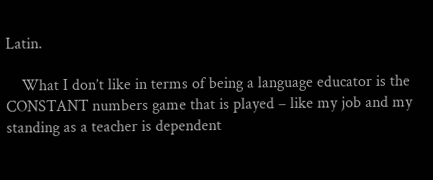Latin.

    What I don’t like in terms of being a language educator is the CONSTANT numbers game that is played – like my job and my standing as a teacher is dependent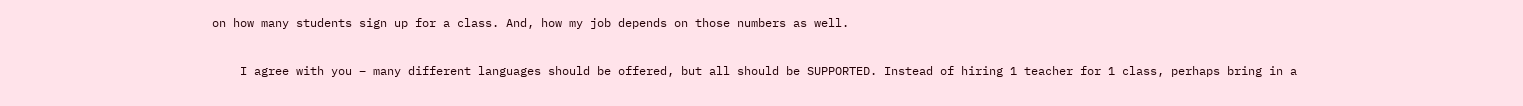on how many students sign up for a class. And, how my job depends on those numbers as well.

    I agree with you – many different languages should be offered, but all should be SUPPORTED. Instead of hiring 1 teacher for 1 class, perhaps bring in a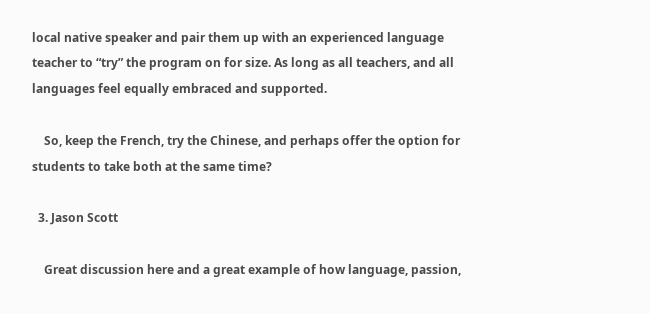local native speaker and pair them up with an experienced language teacher to “try” the program on for size. As long as all teachers, and all languages feel equally embraced and supported.

    So, keep the French, try the Chinese, and perhaps offer the option for students to take both at the same time?

  3. Jason Scott

    Great discussion here and a great example of how language, passion,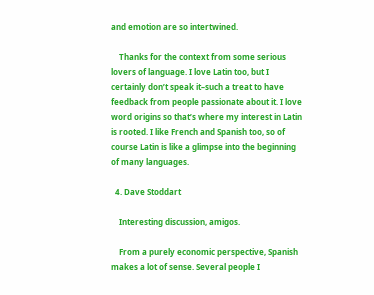and emotion are so intertwined.

    Thanks for the context from some serious lovers of language. I love Latin too, but I certainly don’t speak it–such a treat to have feedback from people passionate about it. I love word origins so that’s where my interest in Latin is rooted. I like French and Spanish too, so of course Latin is like a glimpse into the beginning of many languages.

  4. Dave Stoddart

    Interesting discussion, amigos.

    From a purely economic perspective, Spanish makes a lot of sense. Several people I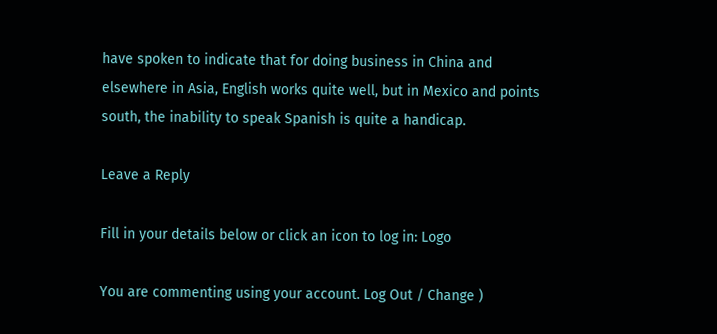have spoken to indicate that for doing business in China and elsewhere in Asia, English works quite well, but in Mexico and points south, the inability to speak Spanish is quite a handicap.

Leave a Reply

Fill in your details below or click an icon to log in: Logo

You are commenting using your account. Log Out / Change )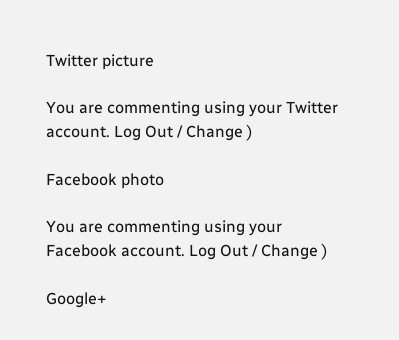Twitter picture

You are commenting using your Twitter account. Log Out / Change )

Facebook photo

You are commenting using your Facebook account. Log Out / Change )

Google+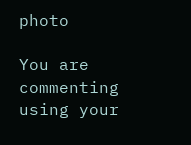photo

You are commenting using your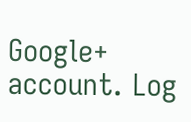Google+ account. Log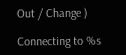Out / Change )

Connecting to %s